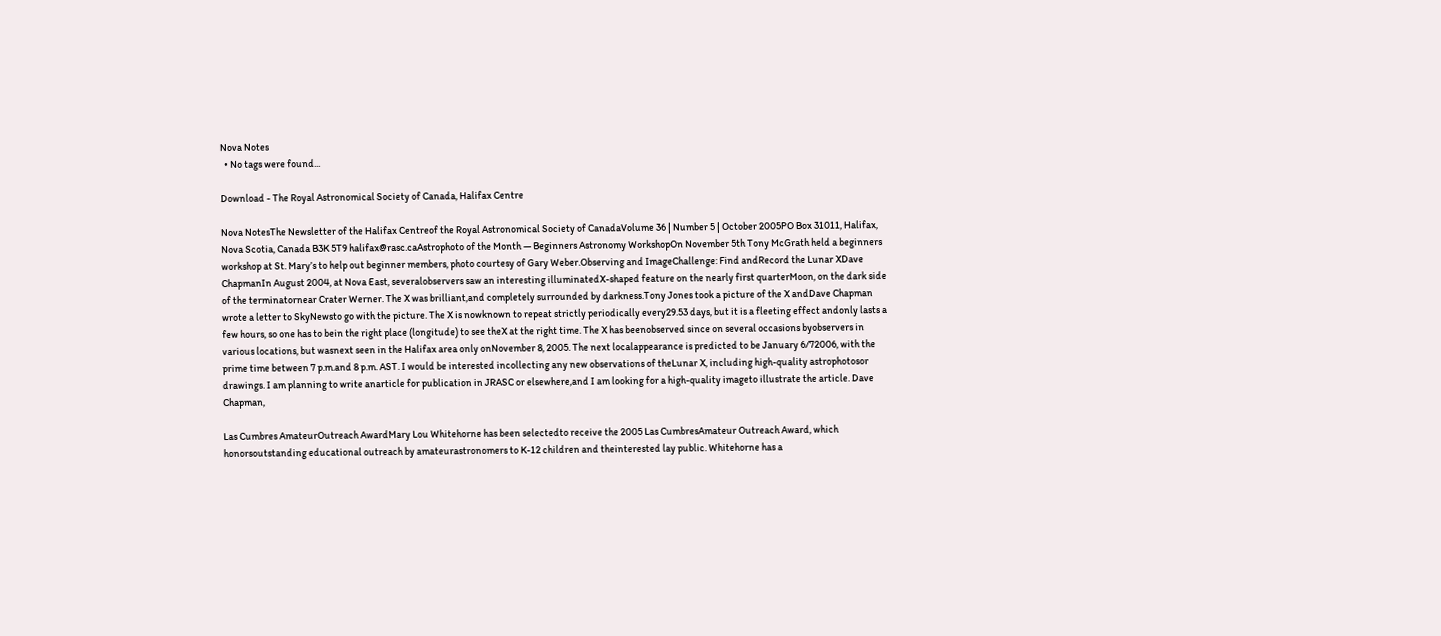Nova Notes
  • No tags were found...

Download - The Royal Astronomical Society of Canada, Halifax Centre

Nova NotesThe Newsletter of the Halifax Centreof the Royal Astronomical Society of CanadaVolume 36 | Number 5 | October 2005PO Box 31011, Halifax, Nova Scotia, Canada B3K 5T9 halifax@rasc.caAstrophoto of the Month — Beginners Astronomy WorkshopOn November 5th Tony McGrath held a beginners workshop at St. Mary’s to help out beginner members, photo courtesy of Gary Weber.Observing and ImageChallenge: Find andRecord the Lunar XDave ChapmanIn August 2004, at Nova East, severalobservers saw an interesting illuminatedX-shaped feature on the nearly first quarterMoon, on the dark side of the terminatornear Crater Werner. The X was brilliant,and completely surrounded by darkness.Tony Jones took a picture of the X andDave Chapman wrote a letter to SkyNewsto go with the picture. The X is nowknown to repeat strictly periodically every29.53 days, but it is a fleeting effect andonly lasts a few hours, so one has to bein the right place (longitude) to see theX at the right time. The X has beenobserved since on several occasions byobservers in various locations, but wasnext seen in the Halifax area only onNovember 8, 2005. The next localappearance is predicted to be January 6/72006, with the prime time between 7 p.m.and 8 p.m. AST. I would be interested incollecting any new observations of theLunar X, including high-quality astrophotosor drawings. I am planning to write anarticle for publication in JRASC or elsewhere,and I am looking for a high-quality imageto illustrate the article. Dave Chapman,

Las Cumbres AmateurOutreach AwardMary Lou Whitehorne has been selectedto receive the 2005 Las CumbresAmateur Outreach Award, which honorsoutstanding educational outreach by amateurastronomers to K-12 children and theinterested lay public. Whitehorne has a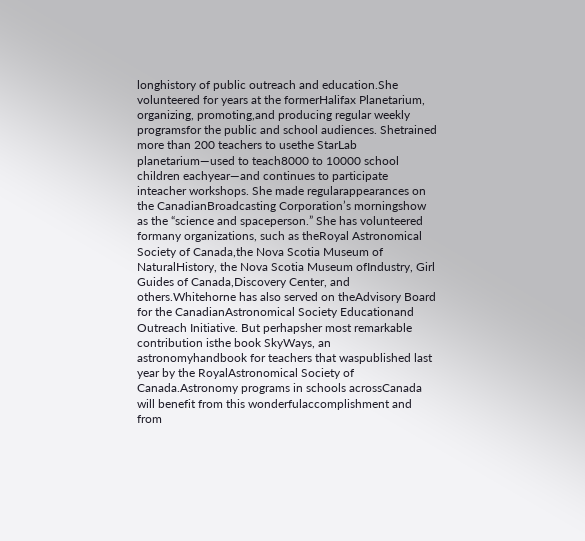longhistory of public outreach and education.She volunteered for years at the formerHalifax Planetarium, organizing, promoting,and producing regular weekly programsfor the public and school audiences. Shetrained more than 200 teachers to usethe StarLab planetarium—used to teach8000 to 10000 school children eachyear—and continues to participate inteacher workshops. She made regularappearances on the CanadianBroadcasting Corporation’s morningshow as the “science and spaceperson.” She has volunteered formany organizations, such as theRoyal Astronomical Society of Canada,the Nova Scotia Museum of NaturalHistory, the Nova Scotia Museum ofIndustry, Girl Guides of Canada,Discovery Center, and others.Whitehorne has also served on theAdvisory Board for the CanadianAstronomical Society Educationand Outreach Initiative. But perhapsher most remarkable contribution isthe book SkyWays, an astronomyhandbook for teachers that waspublished last year by the RoyalAstronomical Society of Canada.Astronomy programs in schools acrossCanada will benefit from this wonderfulaccomplishment and from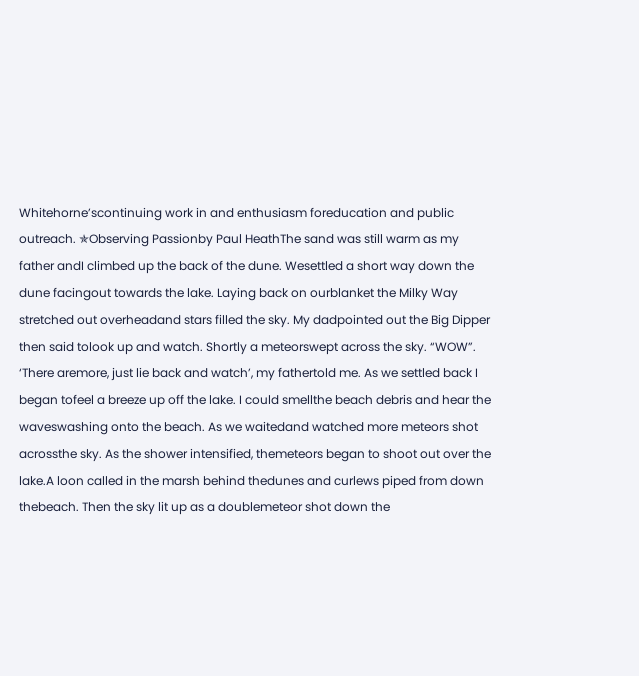Whitehorne’scontinuing work in and enthusiasm foreducation and public outreach. ✯Observing Passionby Paul HeathThe sand was still warm as my father andI climbed up the back of the dune. Wesettled a short way down the dune facingout towards the lake. Laying back on ourblanket the Milky Way stretched out overheadand stars filled the sky. My dadpointed out the Big Dipper then said tolook up and watch. Shortly a meteorswept across the sky. “WOW”. ‘There aremore, just lie back and watch’, my fathertold me. As we settled back I began tofeel a breeze up off the lake. I could smellthe beach debris and hear the waveswashing onto the beach. As we waitedand watched more meteors shot acrossthe sky. As the shower intensified, themeteors began to shoot out over the lake.A loon called in the marsh behind thedunes and curlews piped from down thebeach. Then the sky lit up as a doublemeteor shot down the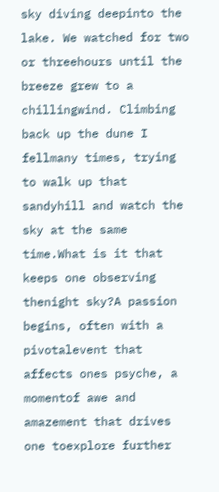sky diving deepinto the lake. We watched for two or threehours until the breeze grew to a chillingwind. Climbing back up the dune I fellmany times, trying to walk up that sandyhill and watch the sky at the same time.What is it that keeps one observing thenight sky?A passion begins, often with a pivotalevent that affects ones psyche, a momentof awe and amazement that drives one toexplore further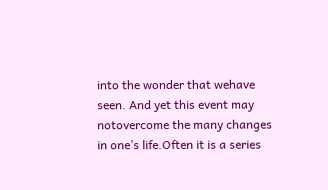into the wonder that wehave seen. And yet this event may notovercome the many changes in one’s life.Often it is a series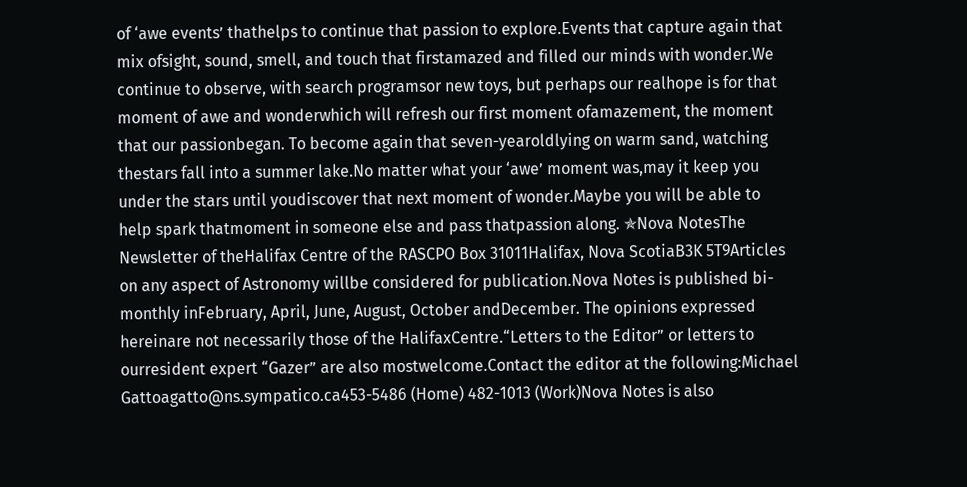of ‘awe events’ thathelps to continue that passion to explore.Events that capture again that mix ofsight, sound, smell, and touch that firstamazed and filled our minds with wonder.We continue to observe, with search programsor new toys, but perhaps our realhope is for that moment of awe and wonderwhich will refresh our first moment ofamazement, the moment that our passionbegan. To become again that seven-yearoldlying on warm sand, watching thestars fall into a summer lake.No matter what your ‘awe’ moment was,may it keep you under the stars until youdiscover that next moment of wonder.Maybe you will be able to help spark thatmoment in someone else and pass thatpassion along. ✯Nova NotesThe Newsletter of theHalifax Centre of the RASCPO Box 31011Halifax, Nova ScotiaB3K 5T9Articles on any aspect of Astronomy willbe considered for publication.Nova Notes is published bi-monthly inFebruary, April, June, August, October andDecember. The opinions expressed hereinare not necessarily those of the HalifaxCentre.“Letters to the Editor” or letters to ourresident expert “Gazer” are also mostwelcome.Contact the editor at the following:Michael Gattoagatto@ns.sympatico.ca453-5486 (Home) 482-1013 (Work)Nova Notes is also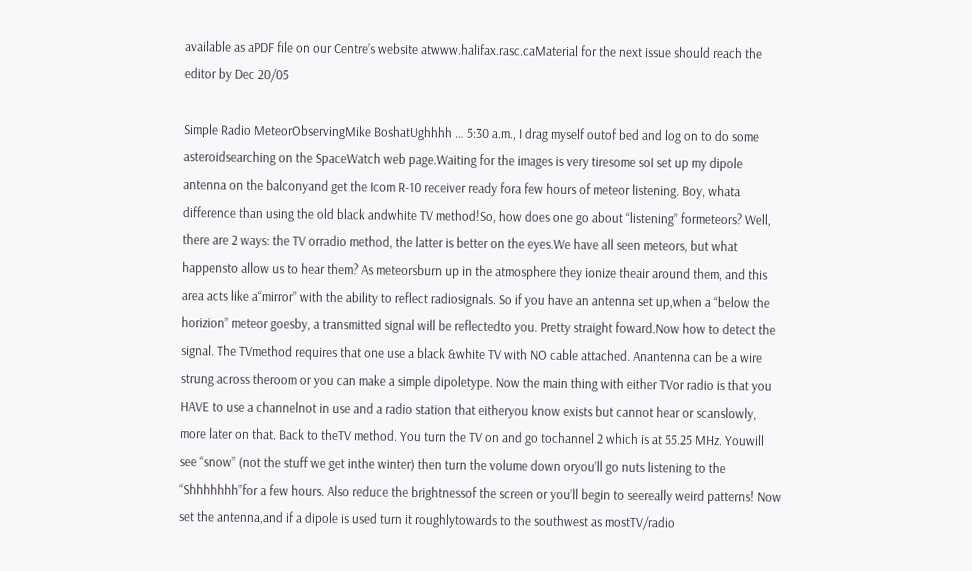available as aPDF file on our Centre’s website atwww.halifax.rasc.caMaterial for the next issue should reach the editor by Dec 20/05

Simple Radio MeteorObservingMike BoshatUghhhh … 5:30 a.m., I drag myself outof bed and log on to do some asteroidsearching on the SpaceWatch web page.Waiting for the images is very tiresome soI set up my dipole antenna on the balconyand get the Icom R-10 receiver ready fora few hours of meteor listening. Boy, whata difference than using the old black andwhite TV method!So, how does one go about “listening” formeteors? Well, there are 2 ways: the TV orradio method, the latter is better on the eyes.We have all seen meteors, but what happensto allow us to hear them? As meteorsburn up in the atmosphere they ionize theair around them, and this area acts like a“mirror” with the ability to reflect radiosignals. So if you have an antenna set up,when a “below the horizion” meteor goesby, a transmitted signal will be reflectedto you. Pretty straight foward.Now how to detect the signal. The TVmethod requires that one use a black &white TV with NO cable attached. Anantenna can be a wire strung across theroom or you can make a simple dipoletype. Now the main thing with either TVor radio is that you HAVE to use a channelnot in use and a radio station that eitheryou know exists but cannot hear or scanslowly, more later on that. Back to theTV method. You turn the TV on and go tochannel 2 which is at 55.25 MHz. Youwill see “snow” (not the stuff we get inthe winter) then turn the volume down oryou’ll go nuts listening to the “Shhhhhhh”for a few hours. Also reduce the brightnessof the screen or you’ll begin to seereally weird patterns! Now set the antenna,and if a dipole is used turn it roughlytowards to the southwest as mostTV/radio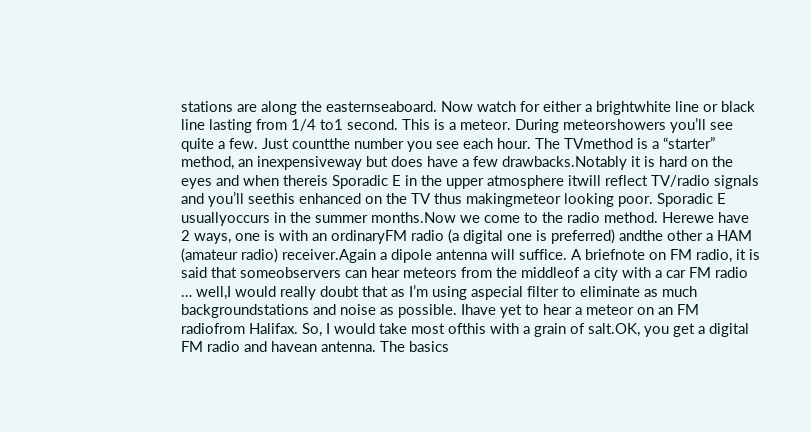stations are along the easternseaboard. Now watch for either a brightwhite line or black line lasting from 1/4 to1 second. This is a meteor. During meteorshowers you’ll see quite a few. Just countthe number you see each hour. The TVmethod is a “starter” method, an inexpensiveway but does have a few drawbacks.Notably it is hard on the eyes and when thereis Sporadic E in the upper atmosphere itwill reflect TV/radio signals and you’ll seethis enhanced on the TV thus makingmeteor looking poor. Sporadic E usuallyoccurs in the summer months.Now we come to the radio method. Herewe have 2 ways, one is with an ordinaryFM radio (a digital one is preferred) andthe other a HAM (amateur radio) receiver.Again a dipole antenna will suffice. A briefnote on FM radio, it is said that someobservers can hear meteors from the middleof a city with a car FM radio … well,I would really doubt that as I’m using aspecial filter to eliminate as much backgroundstations and noise as possible. Ihave yet to hear a meteor on an FM radiofrom Halifax. So, I would take most ofthis with a grain of salt.OK, you get a digital FM radio and havean antenna. The basics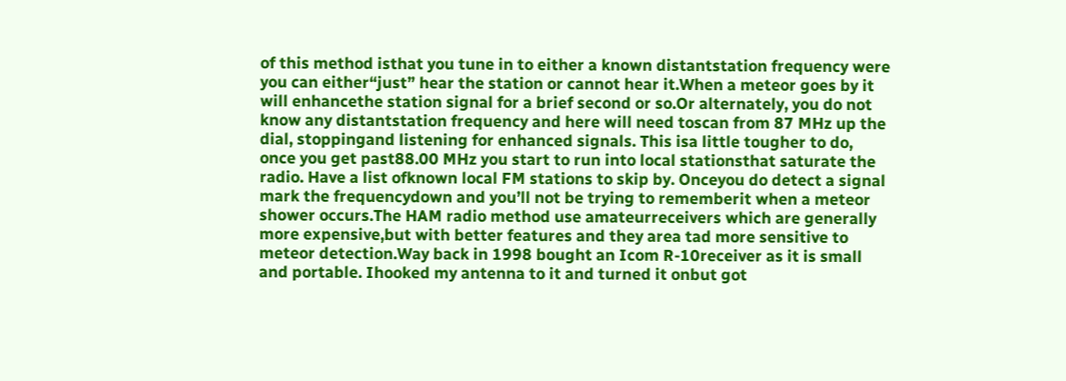of this method isthat you tune in to either a known distantstation frequency were you can either“just” hear the station or cannot hear it.When a meteor goes by it will enhancethe station signal for a brief second or so.Or alternately, you do not know any distantstation frequency and here will need toscan from 87 MHz up the dial, stoppingand listening for enhanced signals. This isa little tougher to do, once you get past88.00 MHz you start to run into local stationsthat saturate the radio. Have a list ofknown local FM stations to skip by. Onceyou do detect a signal mark the frequencydown and you’ll not be trying to rememberit when a meteor shower occurs.The HAM radio method use amateurreceivers which are generally more expensive,but with better features and they area tad more sensitive to meteor detection.Way back in 1998 bought an Icom R-10receiver as it is small and portable. Ihooked my antenna to it and turned it onbut got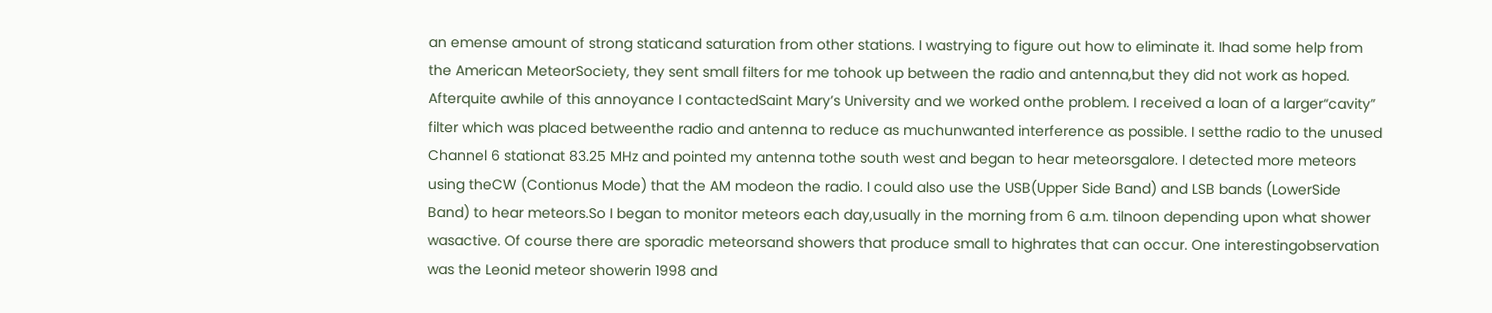an emense amount of strong staticand saturation from other stations. I wastrying to figure out how to eliminate it. Ihad some help from the American MeteorSociety, they sent small filters for me tohook up between the radio and antenna,but they did not work as hoped. Afterquite awhile of this annoyance I contactedSaint Mary’s University and we worked onthe problem. I received a loan of a larger“cavity” filter which was placed betweenthe radio and antenna to reduce as muchunwanted interference as possible. I setthe radio to the unused Channel 6 stationat 83.25 MHz and pointed my antenna tothe south west and began to hear meteorsgalore. I detected more meteors using theCW (Contionus Mode) that the AM modeon the radio. I could also use the USB(Upper Side Band) and LSB bands (LowerSide Band) to hear meteors.So I began to monitor meteors each day,usually in the morning from 6 a.m. tilnoon depending upon what shower wasactive. Of course there are sporadic meteorsand showers that produce small to highrates that can occur. One interestingobservation was the Leonid meteor showerin 1998 and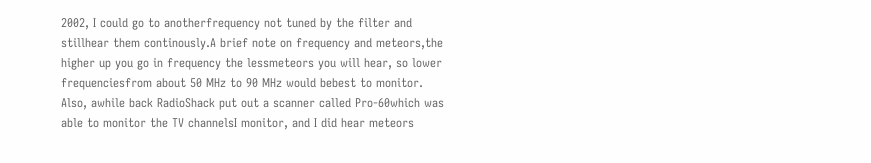2002, I could go to anotherfrequency not tuned by the filter and stillhear them continously.A brief note on frequency and meteors,the higher up you go in frequency the lessmeteors you will hear, so lower frequenciesfrom about 50 MHz to 90 MHz would bebest to monitor. Also, awhile back RadioShack put out a scanner called Pro-60which was able to monitor the TV channelsI monitor, and I did hear meteors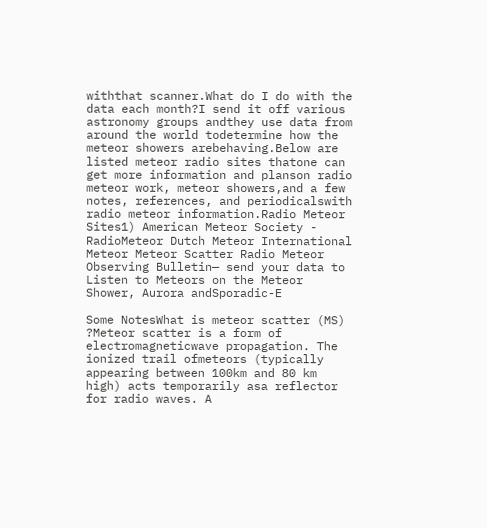withthat scanner.What do I do with the data each month?I send it off various astronomy groups andthey use data from around the world todetermine how the meteor showers arebehaving.Below are listed meteor radio sites thatone can get more information and planson radio meteor work, meteor showers,and a few notes, references, and periodicalswith radio meteor information.Radio Meteor Sites1) American Meteor Society - RadioMeteor Dutch Meteor International Meteor Meteor Scatter Radio Meteor Observing Bulletin— send your data to Listen to Meteors on the Meteor Shower, Aurora andSporadic-E

Some NotesWhat is meteor scatter (MS) ?Meteor scatter is a form of electromagneticwave propagation. The ionized trail ofmeteors (typically appearing between 100km and 80 km high) acts temporarily asa reflector for radio waves. A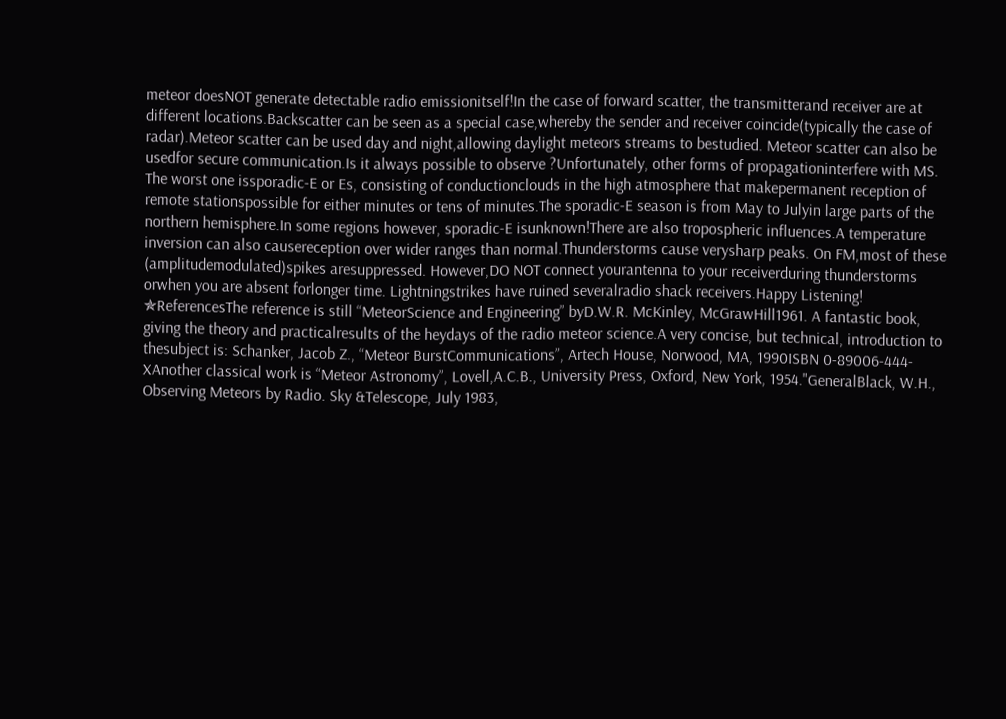meteor doesNOT generate detectable radio emissionitself!In the case of forward scatter, the transmitterand receiver are at different locations.Backscatter can be seen as a special case,whereby the sender and receiver coincide(typically the case of radar).Meteor scatter can be used day and night,allowing daylight meteors streams to bestudied. Meteor scatter can also be usedfor secure communication.Is it always possible to observe ?Unfortunately, other forms of propagationinterfere with MS. The worst one issporadic-E or Es, consisting of conductionclouds in the high atmosphere that makepermanent reception of remote stationspossible for either minutes or tens of minutes.The sporadic-E season is from May to Julyin large parts of the northern hemisphere.In some regions however, sporadic-E isunknown!There are also tropospheric influences.A temperature inversion can also causereception over wider ranges than normal.Thunderstorms cause verysharp peaks. On FM,most of these (amplitudemodulated)spikes aresuppressed. However,DO NOT connect yourantenna to your receiverduring thunderstorms orwhen you are absent forlonger time. Lightningstrikes have ruined severalradio shack receivers.Happy Listening! ✯ReferencesThe reference is still “MeteorScience and Engineering” byD.W.R. McKinley, McGrawHill1961. A fantastic book, giving the theory and practicalresults of the heydays of the radio meteor science.A very concise, but technical, introduction to thesubject is: Schanker, Jacob Z., “Meteor BurstCommunications”, Artech House, Norwood, MA, 1990ISBN 0-89006-444-XAnother classical work is “Meteor Astronomy”, Lovell,A.C.B., University Press, Oxford, New York, 1954."GeneralBlack, W.H., Observing Meteors by Radio. Sky &Telescope, July 1983,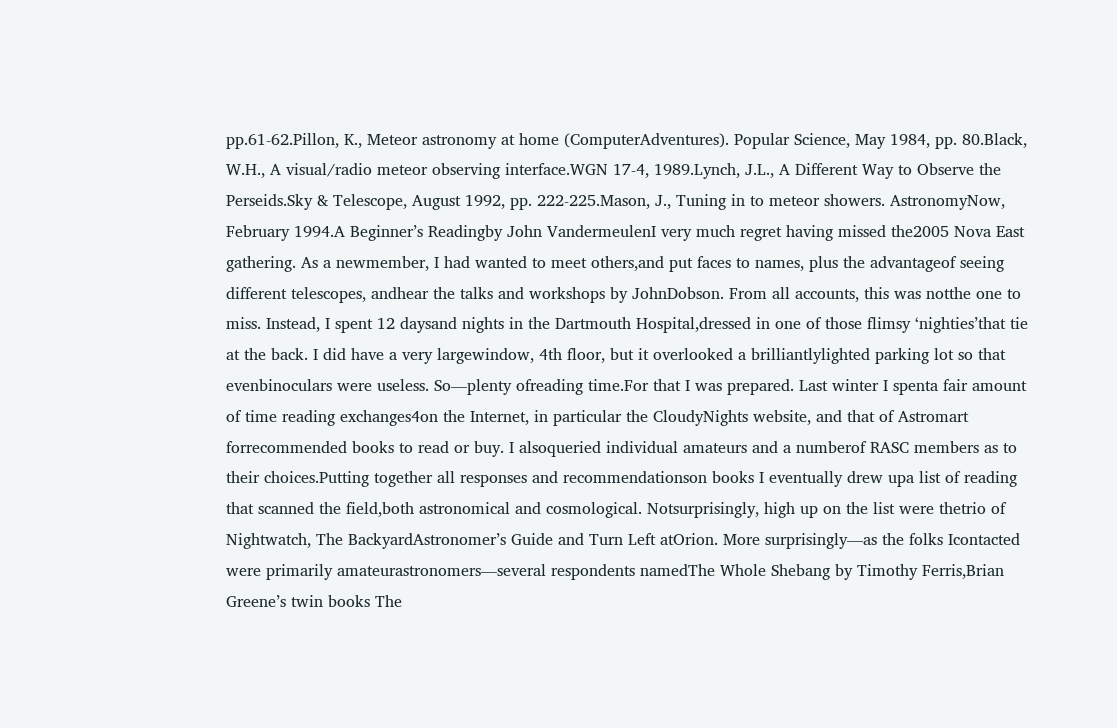pp.61-62.Pillon, K., Meteor astronomy at home (ComputerAdventures). Popular Science, May 1984, pp. 80.Black, W.H., A visual/radio meteor observing interface.WGN 17-4, 1989.Lynch, J.L., A Different Way to Observe the Perseids.Sky & Telescope, August 1992, pp. 222-225.Mason, J., Tuning in to meteor showers. AstronomyNow, February 1994.A Beginner’s Readingby John VandermeulenI very much regret having missed the2005 Nova East gathering. As a newmember, I had wanted to meet others,and put faces to names, plus the advantageof seeing different telescopes, andhear the talks and workshops by JohnDobson. From all accounts, this was notthe one to miss. Instead, I spent 12 daysand nights in the Dartmouth Hospital,dressed in one of those flimsy ‘nighties’that tie at the back. I did have a very largewindow, 4th floor, but it overlooked a brilliantlylighted parking lot so that evenbinoculars were useless. So—plenty ofreading time.For that I was prepared. Last winter I spenta fair amount of time reading exchanges4on the Internet, in particular the CloudyNights website, and that of Astromart forrecommended books to read or buy. I alsoqueried individual amateurs and a numberof RASC members as to their choices.Putting together all responses and recommendationson books I eventually drew upa list of reading that scanned the field,both astronomical and cosmological. Notsurprisingly, high up on the list were thetrio of Nightwatch, The BackyardAstronomer’s Guide and Turn Left atOrion. More surprisingly—as the folks Icontacted were primarily amateurastronomers—several respondents namedThe Whole Shebang by Timothy Ferris,Brian Greene’s twin books The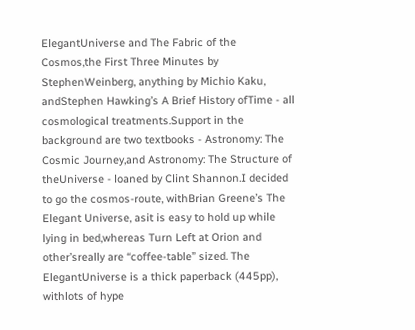ElegantUniverse and The Fabric of the Cosmos,the First Three Minutes by StephenWeinberg, anything by Michio Kaku, andStephen Hawking’s A Brief History ofTime - all cosmological treatments.Support in the background are two textbooks - Astronomy: The Cosmic Journey,and Astronomy: The Structure of theUniverse - loaned by Clint Shannon.I decided to go the cosmos-route, withBrian Greene’s The Elegant Universe, asit is easy to hold up while lying in bed,whereas Turn Left at Orion and other’sreally are “coffee-table” sized. The ElegantUniverse is a thick paperback (445pp), withlots of hype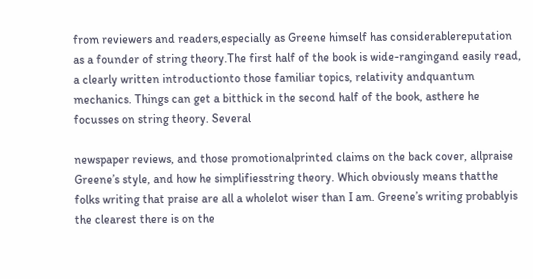from reviewers and readers,especially as Greene himself has considerablereputation as a founder of string theory.The first half of the book is wide-rangingand easily read, a clearly written introductionto those familiar topics, relativity andquantum mechanics. Things can get a bitthick in the second half of the book, asthere he focusses on string theory. Several

newspaper reviews, and those promotionalprinted claims on the back cover, allpraise Greene’s style, and how he simplifiesstring theory. Which obviously means thatthe folks writing that praise are all a wholelot wiser than I am. Greene’s writing probablyis the clearest there is on the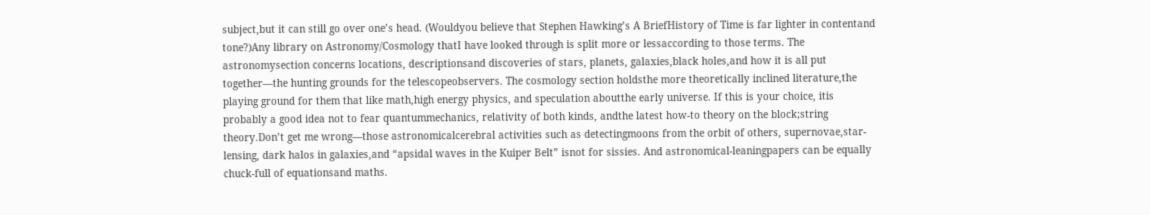subject,but it can still go over one’s head. (Wouldyou believe that Stephen Hawking’s A BriefHistory of Time is far lighter in contentand tone?)Any library on Astronomy/Cosmology thatI have looked through is split more or lessaccording to those terms. The astronomysection concerns locations, descriptionsand discoveries of stars, planets, galaxies,black holes,and how it is all put together—the hunting grounds for the telescopeobservers. The cosmology section holdsthe more theoretically inclined literature,the playing ground for them that like math,high energy physics, and speculation aboutthe early universe. If this is your choice, itis probably a good idea not to fear quantummechanics, relativity of both kinds, andthe latest how-to theory on the block;string theory.Don’t get me wrong—those astronomicalcerebral activities such as detectingmoons from the orbit of others, supernovae,star-lensing, dark halos in galaxies,and “apsidal waves in the Kuiper Belt” isnot for sissies. And astronomical-leaningpapers can be equally chuck-full of equationsand maths.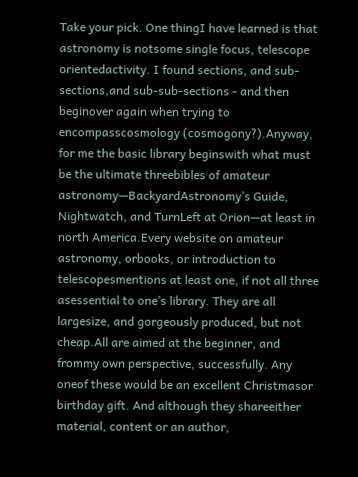Take your pick. One thingI have learned is that astronomy is notsome single focus, telescope orientedactivity. I found sections, and sub-sections,and sub-sub-sections - and then beginover again when trying to encompasscosmology (cosmogony?).Anyway, for me the basic library beginswith what must be the ultimate threebibles of amateur astronomy—BackyardAstronomy’s Guide, Nightwatch, and TurnLeft at Orion—at least in north America.Every website on amateur astronomy, orbooks, or introduction to telescopesmentions at least one, if not all three asessential to one’s library. They are all largesize, and gorgeously produced, but not cheap.All are aimed at the beginner, and frommy own perspective, successfully. Any oneof these would be an excellent Christmasor birthday gift. And although they shareeither material, content or an author,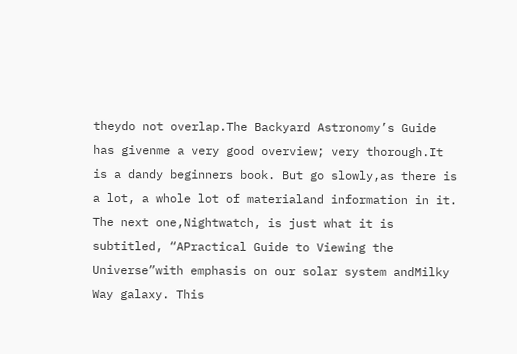theydo not overlap.The Backyard Astronomy’s Guide has givenme a very good overview; very thorough.It is a dandy beginners book. But go slowly,as there is a lot, a whole lot of materialand information in it. The next one,Nightwatch, is just what it is subtitled, “APractical Guide to Viewing the Universe”with emphasis on our solar system andMilky Way galaxy. This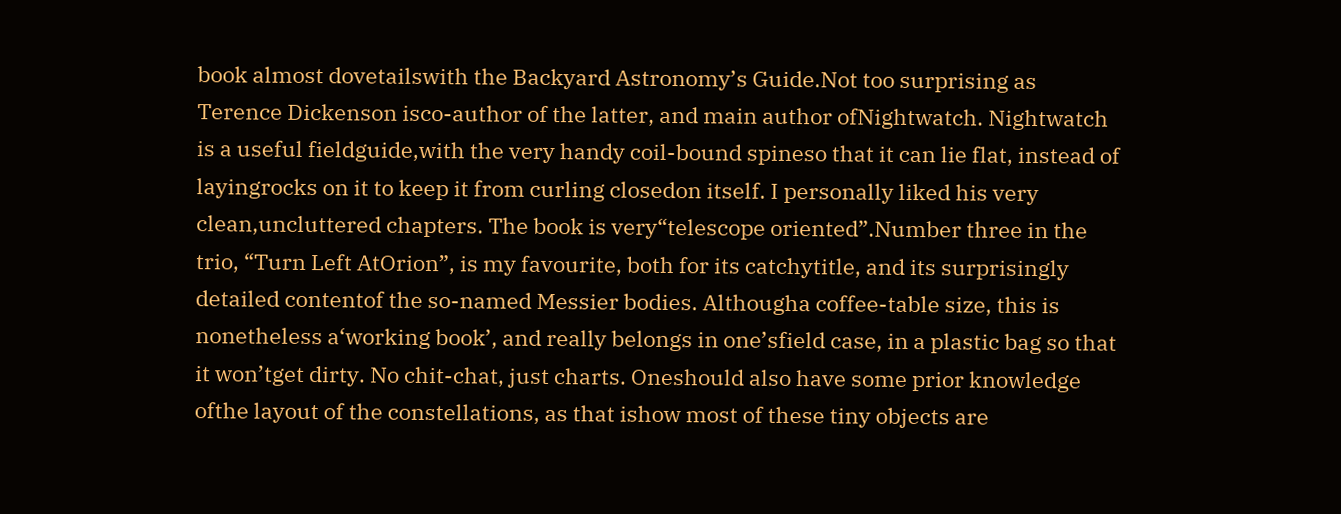book almost dovetailswith the Backyard Astronomy’s Guide.Not too surprising as Terence Dickenson isco-author of the latter, and main author ofNightwatch. Nightwatch is a useful fieldguide,with the very handy coil-bound spineso that it can lie flat, instead of layingrocks on it to keep it from curling closedon itself. I personally liked his very clean,uncluttered chapters. The book is very“telescope oriented”.Number three in the trio, “Turn Left AtOrion”, is my favourite, both for its catchytitle, and its surprisingly detailed contentof the so-named Messier bodies. Althougha coffee-table size, this is nonetheless a‘working book’, and really belongs in one’sfield case, in a plastic bag so that it won’tget dirty. No chit-chat, just charts. Oneshould also have some prior knowledge ofthe layout of the constellations, as that ishow most of these tiny objects are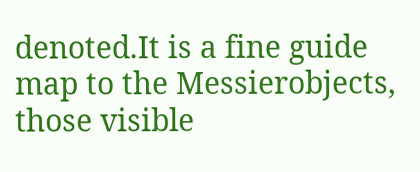denoted.It is a fine guide map to the Messierobjects, those visible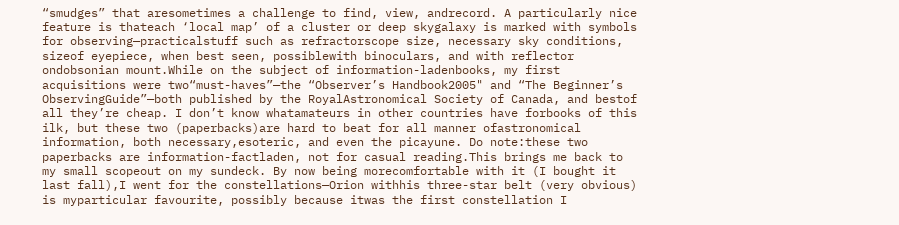“smudges” that aresometimes a challenge to find, view, andrecord. A particularly nice feature is thateach ‘local map’ of a cluster or deep skygalaxy is marked with symbols for observing—practicalstuff such as refractorscope size, necessary sky conditions, sizeof eyepiece, when best seen, possiblewith binoculars, and with reflector ondobsonian mount.While on the subject of information-ladenbooks, my first acquisitions were two“must-haves”—the “Observer’s Handbook2005" and “The Beginner’s ObservingGuide”—both published by the RoyalAstronomical Society of Canada, and bestof all they’re cheap. I don’t know whatamateurs in other countries have forbooks of this ilk, but these two (paperbacks)are hard to beat for all manner ofastronomical information, both necessary,esoteric, and even the picayune. Do note:these two paperbacks are information-factladen, not for casual reading.This brings me back to my small scopeout on my sundeck. By now being morecomfortable with it (I bought it last fall),I went for the constellations—Orion withhis three-star belt (very obvious) is myparticular favourite, possibly because itwas the first constellation I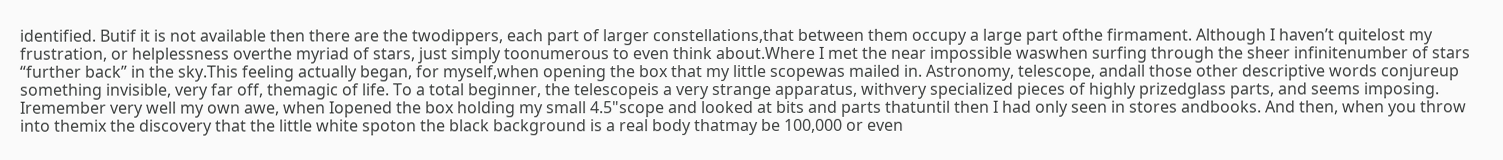identified. Butif it is not available then there are the twodippers, each part of larger constellations,that between them occupy a large part ofthe firmament. Although I haven’t quitelost my frustration, or helplessness overthe myriad of stars, just simply toonumerous to even think about.Where I met the near impossible waswhen surfing through the sheer infinitenumber of stars “further back” in the sky.This feeling actually began, for myself,when opening the box that my little scopewas mailed in. Astronomy, telescope, andall those other descriptive words conjureup something invisible, very far off, themagic of life. To a total beginner, the telescopeis a very strange apparatus, withvery specialized pieces of highly prizedglass parts, and seems imposing. Iremember very well my own awe, when Iopened the box holding my small 4.5"scope and looked at bits and parts thatuntil then I had only seen in stores andbooks. And then, when you throw into themix the discovery that the little white spoton the black background is a real body thatmay be 100,000 or even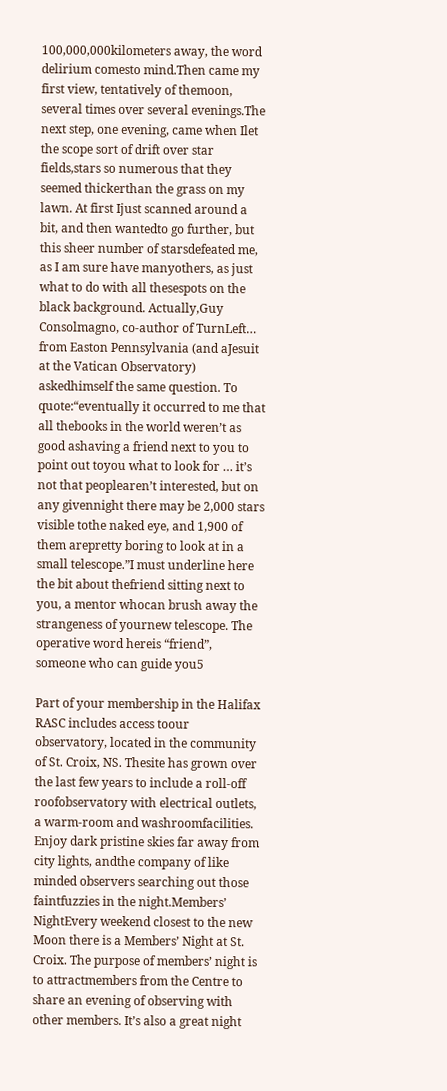100,000,000kilometers away, the word delirium comesto mind.Then came my first view, tentatively of themoon, several times over several evenings.The next step, one evening, came when Ilet the scope sort of drift over star fields,stars so numerous that they seemed thickerthan the grass on my lawn. At first Ijust scanned around a bit, and then wantedto go further, but this sheer number of starsdefeated me, as I am sure have manyothers, as just what to do with all thesespots on the black background. Actually,Guy Consolmagno, co-author of TurnLeft… from Easton Pennsylvania (and aJesuit at the Vatican Observatory) askedhimself the same question. To quote:“eventually it occurred to me that all thebooks in the world weren’t as good ashaving a friend next to you to point out toyou what to look for … it’s not that peoplearen’t interested, but on any givennight there may be 2,000 stars visible tothe naked eye, and 1,900 of them arepretty boring to look at in a small telescope.”I must underline here the bit about thefriend sitting next to you, a mentor whocan brush away the strangeness of yournew telescope. The operative word hereis “friend”, someone who can guide you5

Part of your membership in the Halifax RASC includes access toour observatory, located in the community of St. Croix, NS. Thesite has grown over the last few years to include a roll-off roofobservatory with electrical outlets, a warm-room and washroomfacilities. Enjoy dark pristine skies far away from city lights, andthe company of like minded observers searching out those faintfuzzies in the night.Members’ NightEvery weekend closest to the new Moon there is a Members’ Night at St. Croix. The purpose of members’ night is to attractmembers from the Centre to share an evening of observing with other members. It’s also a great night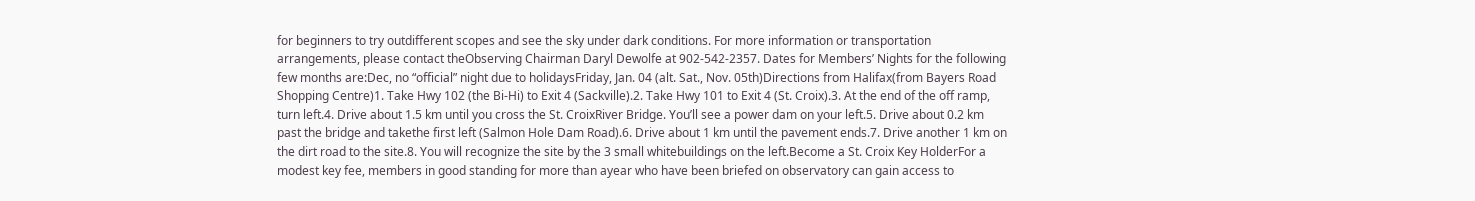for beginners to try outdifferent scopes and see the sky under dark conditions. For more information or transportation arrangements, please contact theObserving Chairman Daryl Dewolfe at 902-542-2357. Dates for Members’ Nights for the following few months are:Dec, no “official” night due to holidaysFriday, Jan. 04 (alt. Sat., Nov. 05th)Directions from Halifax(from Bayers Road Shopping Centre)1. Take Hwy 102 (the Bi-Hi) to Exit 4 (Sackville).2. Take Hwy 101 to Exit 4 (St. Croix).3. At the end of the off ramp, turn left.4. Drive about 1.5 km until you cross the St. CroixRiver Bridge. You’ll see a power dam on your left.5. Drive about 0.2 km past the bridge and takethe first left (Salmon Hole Dam Road).6. Drive about 1 km until the pavement ends.7. Drive another 1 km on the dirt road to the site.8. You will recognize the site by the 3 small whitebuildings on the left.Become a St. Croix Key HolderFor a modest key fee, members in good standing for more than ayear who have been briefed on observatory can gain access to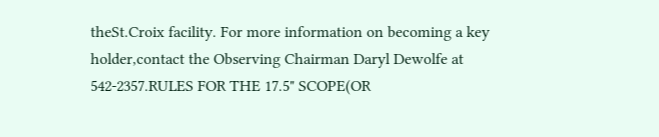theSt.Croix facility. For more information on becoming a key holder,contact the Observing Chairman Daryl Dewolfe at 542-2357.RULES FOR THE 17.5" SCOPE(OR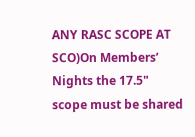ANY RASC SCOPE AT SCO)On Members’ Nights the 17.5" scope must be shared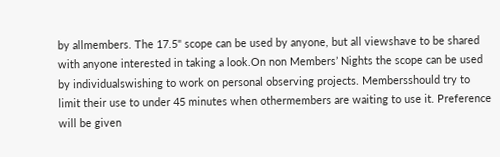by allmembers. The 17.5" scope can be used by anyone, but all viewshave to be shared with anyone interested in taking a look.On non Members’ Nights the scope can be used by individualswishing to work on personal observing projects. Membersshould try to limit their use to under 45 minutes when othermembers are waiting to use it. Preference will be given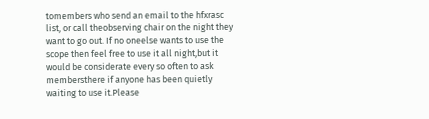tomembers who send an email to the hfxrasc list, or call theobserving chair on the night they want to go out. If no oneelse wants to use the scope then feel free to use it all night,but it would be considerate every so often to ask membersthere if anyone has been quietly waiting to use it.Please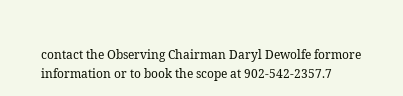contact the Observing Chairman Daryl Dewolfe formore information or to book the scope at 902-542-2357.7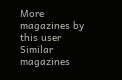More magazines by this user
Similar magazines